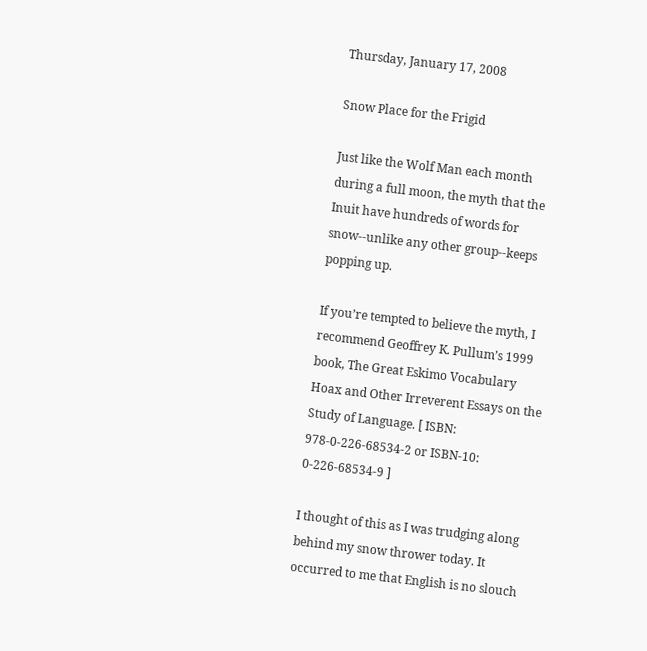Thursday, January 17, 2008

Snow Place for the Frigid

Just like the Wolf Man each month during a full moon, the myth that the Inuit have hundreds of words for snow--unlike any other group--keeps popping up.

If you’re tempted to believe the myth, I recommend Geoffrey K. Pullum’s 1999 book, The Great Eskimo Vocabulary Hoax and Other Irreverent Essays on the Study of Language. [ ISBN: 978-0-226-68534-2 or ISBN-10: 0-226-68534-9 ]

I thought of this as I was trudging along behind my snow thrower today. It occurred to me that English is no slouch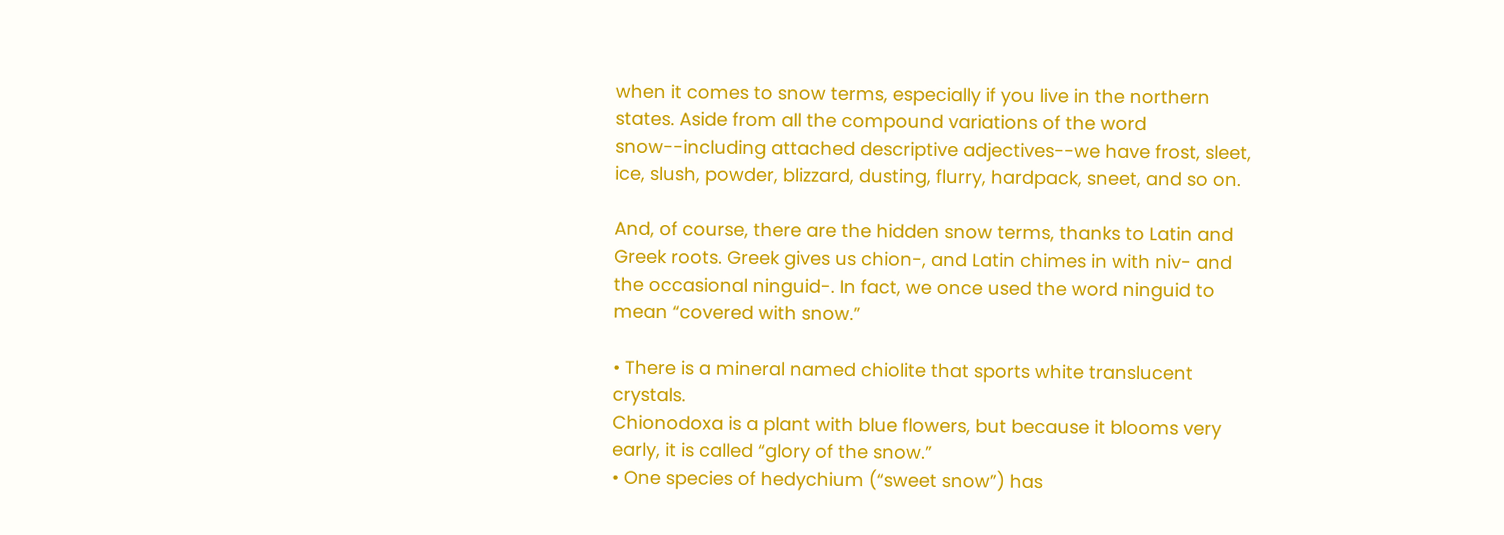when it comes to snow terms, especially if you live in the northern states. Aside from all the compound variations of the word snow--including attached descriptive adjectives--we have frost, sleet, ice, slush, powder, blizzard, dusting, flurry, hardpack, sneet, and so on.

And, of course, there are the hidden snow terms, thanks to Latin and Greek roots. Greek gives us chion-, and Latin chimes in with niv- and the occasional ninguid-. In fact, we once used the word ninguid to mean “covered with snow.”

• There is a mineral named chiolite that sports white translucent crystals.
Chionodoxa is a plant with blue flowers, but because it blooms very early, it is called “glory of the snow.”
• One species of hedychium (“sweet snow”) has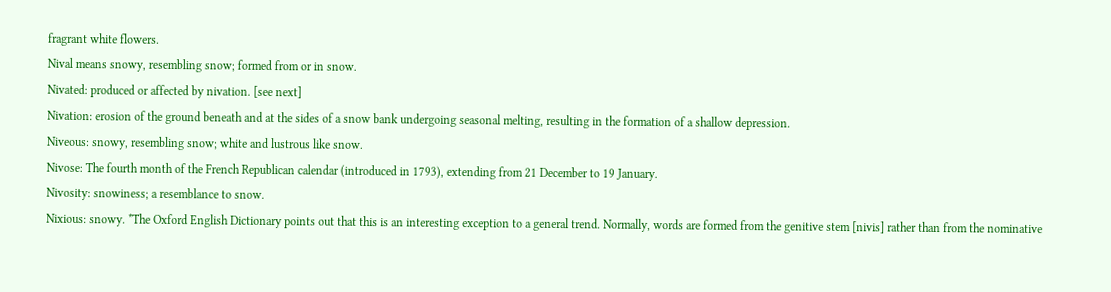fragrant white flowers.
Nival means snowy, resembling snow; formed from or in snow.
Nivated: produced or affected by nivation. [see next]
Nivation: erosion of the ground beneath and at the sides of a snow bank undergoing seasonal melting, resulting in the formation of a shallow depression.
Niveous: snowy, resembling snow; white and lustrous like snow.
Nivose: The fourth month of the French Republican calendar (introduced in 1793), extending from 21 December to 19 January.
Nivosity: snowiness; a resemblance to snow.
Nixious: snowy. *The Oxford English Dictionary points out that this is an interesting exception to a general trend. Normally, words are formed from the genitive stem [nivis] rather than from the nominative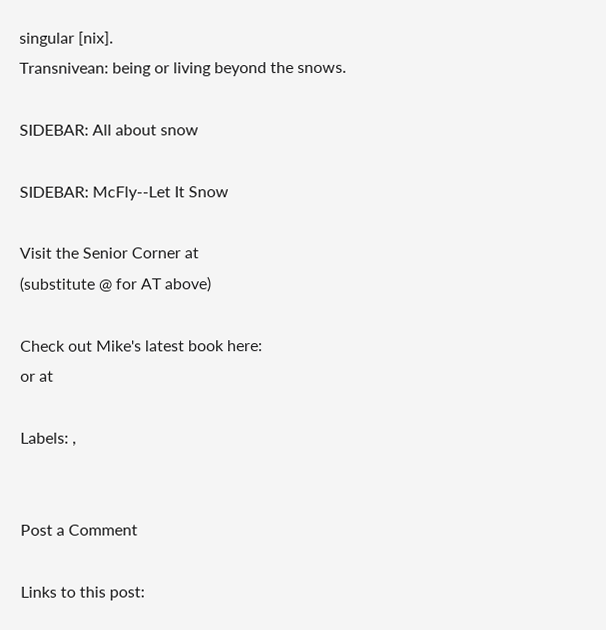singular [nix].
Transnivean: being or living beyond the snows.

SIDEBAR: All about snow

SIDEBAR: McFly--Let It Snow

Visit the Senior Corner at
(substitute @ for AT above)

Check out Mike's latest book here:
or at

Labels: ,


Post a Comment

Links to this post: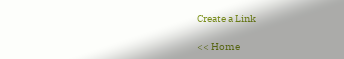Create a Link

<< Home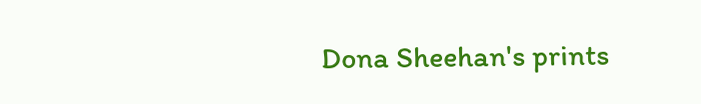Dona Sheehan's prints